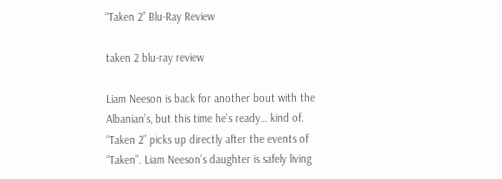“Taken 2” Blu-Ray Review

taken 2 blu-ray review

Liam Neeson is back for another bout with the Albanian’s, but this time he’s ready… kind of. “Taken 2” picks up directly after the events of “Taken”. Liam Neeson’s daughter is safely living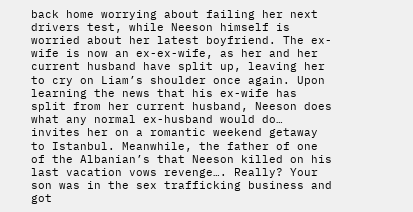back home worrying about failing her next drivers test, while Neeson himself is worried about her latest boyfriend. The ex-wife is now an ex-ex-wife, as her and her current husband have split up, leaving her to cry on Liam’s shoulder once again. Upon learning the news that his ex-wife has split from her current husband, Neeson does what any normal ex-husband would do… invites her on a romantic weekend getaway to Istanbul. Meanwhile, the father of one of the Albanian’s that Neeson killed on his last vacation vows revenge…. Really? Your son was in the sex trafficking business and got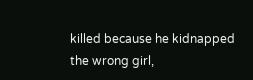killed because he kidnapped the wrong girl,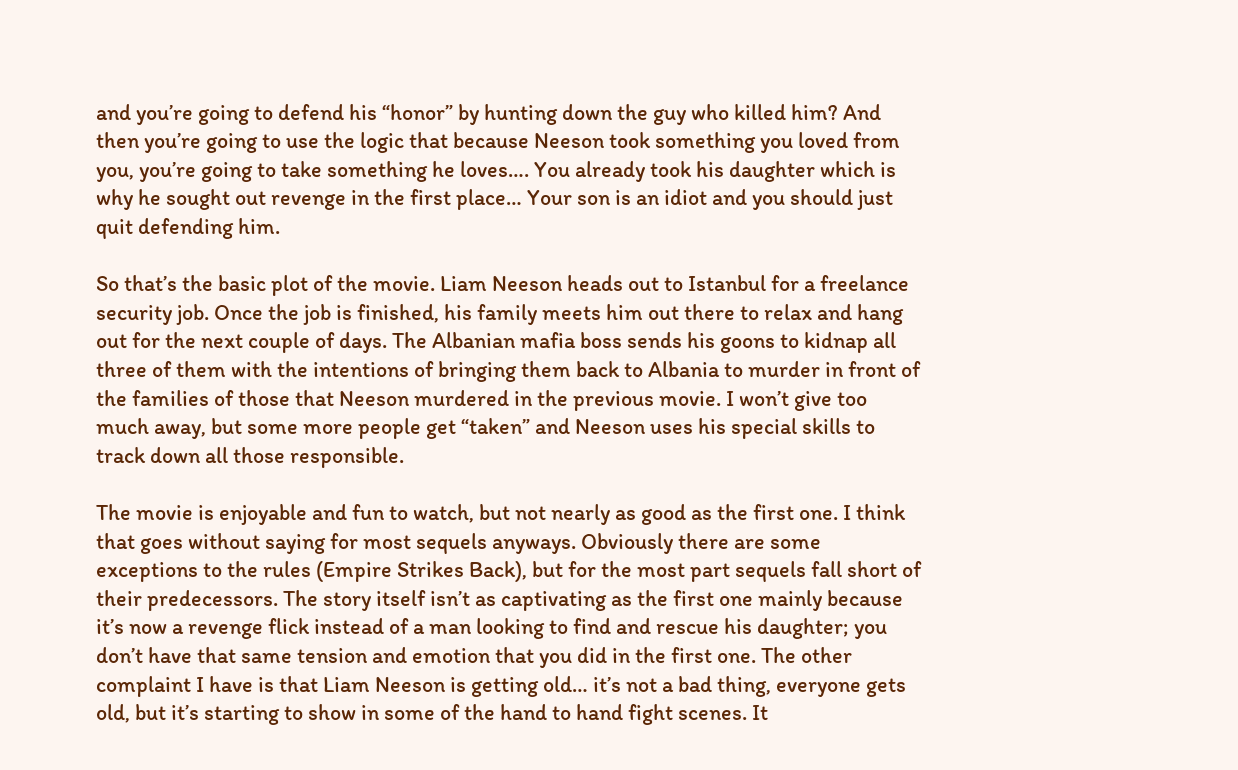and you’re going to defend his “honor” by hunting down the guy who killed him? And then you’re going to use the logic that because Neeson took something you loved from you, you’re going to take something he loves…. You already took his daughter which is why he sought out revenge in the first place… Your son is an idiot and you should just quit defending him.

So that’s the basic plot of the movie. Liam Neeson heads out to Istanbul for a freelance security job. Once the job is finished, his family meets him out there to relax and hang out for the next couple of days. The Albanian mafia boss sends his goons to kidnap all three of them with the intentions of bringing them back to Albania to murder in front of the families of those that Neeson murdered in the previous movie. I won’t give too much away, but some more people get “taken” and Neeson uses his special skills to track down all those responsible.

The movie is enjoyable and fun to watch, but not nearly as good as the first one. I think that goes without saying for most sequels anyways. Obviously there are some exceptions to the rules (Empire Strikes Back), but for the most part sequels fall short of their predecessors. The story itself isn’t as captivating as the first one mainly because it’s now a revenge flick instead of a man looking to find and rescue his daughter; you don’t have that same tension and emotion that you did in the first one. The other complaint I have is that Liam Neeson is getting old… it’s not a bad thing, everyone gets old, but it’s starting to show in some of the hand to hand fight scenes. It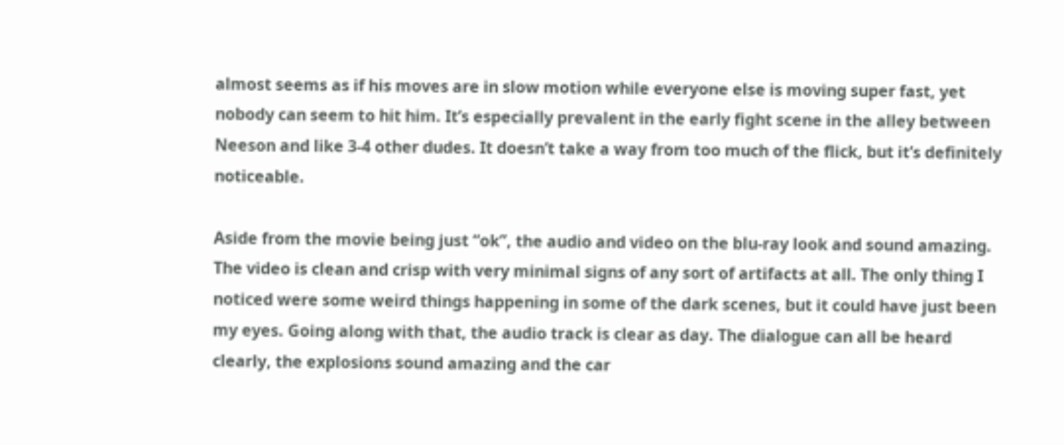almost seems as if his moves are in slow motion while everyone else is moving super fast, yet nobody can seem to hit him. It’s especially prevalent in the early fight scene in the alley between Neeson and like 3-4 other dudes. It doesn’t take a way from too much of the flick, but it’s definitely noticeable.

Aside from the movie being just “ok”, the audio and video on the blu-ray look and sound amazing. The video is clean and crisp with very minimal signs of any sort of artifacts at all. The only thing I noticed were some weird things happening in some of the dark scenes, but it could have just been my eyes. Going along with that, the audio track is clear as day. The dialogue can all be heard clearly, the explosions sound amazing and the car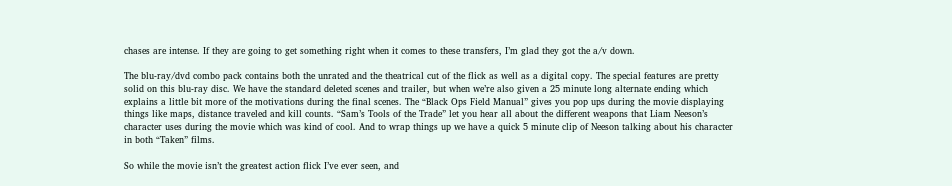chases are intense. If they are going to get something right when it comes to these transfers, I’m glad they got the a/v down.

The blu-ray/dvd combo pack contains both the unrated and the theatrical cut of the flick as well as a digital copy. The special features are pretty solid on this blu-ray disc. We have the standard deleted scenes and trailer, but when we’re also given a 25 minute long alternate ending which explains a little bit more of the motivations during the final scenes. The “Black Ops Field Manual” gives you pop ups during the movie displaying things like maps, distance traveled and kill counts. “Sam’s Tools of the Trade” let you hear all about the different weapons that Liam Neeson’s character uses during the movie which was kind of cool. And to wrap things up we have a quick 5 minute clip of Neeson talking about his character in both “Taken” films.

So while the movie isn’t the greatest action flick I’ve ever seen, and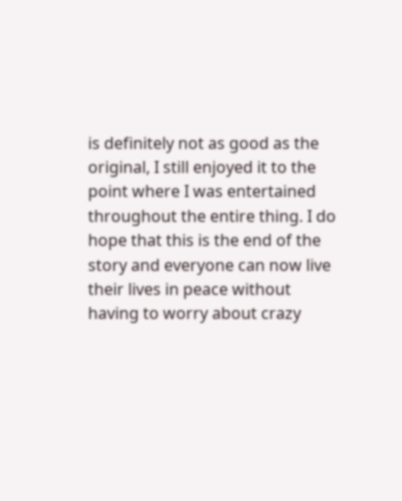is definitely not as good as the original, I still enjoyed it to the point where I was entertained throughout the entire thing. I do hope that this is the end of the story and everyone can now live their lives in peace without having to worry about crazy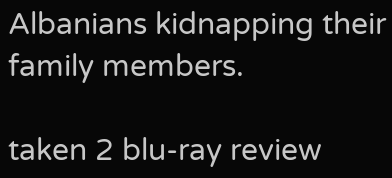Albanians kidnapping their family members.

taken 2 blu-ray review